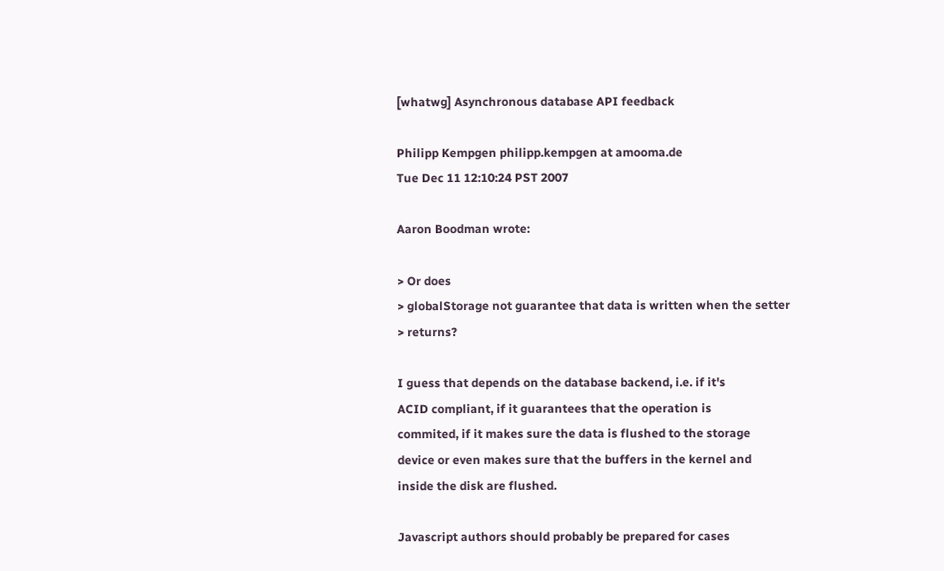[whatwg] Asynchronous database API feedback

Philipp Kempgen philipp.kempgen at amooma.de
Tue Dec 11 12:10:24 PST 2007

Aaron Boodman wrote:

> Or does
> globalStorage not guarantee that data is written when the setter
> returns?

I guess that depends on the database backend, i.e. if it's
ACID compliant, if it guarantees that the operation is
commited, if it makes sure the data is flushed to the storage
device or even makes sure that the buffers in the kernel and
inside the disk are flushed.

Javascript authors should probably be prepared for cases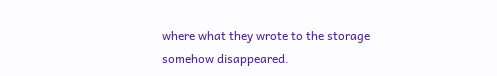where what they wrote to the storage somehow disappeared.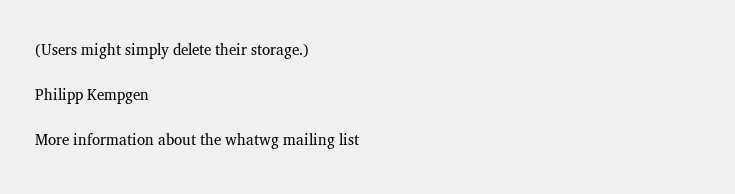(Users might simply delete their storage.)

Philipp Kempgen

More information about the whatwg mailing list